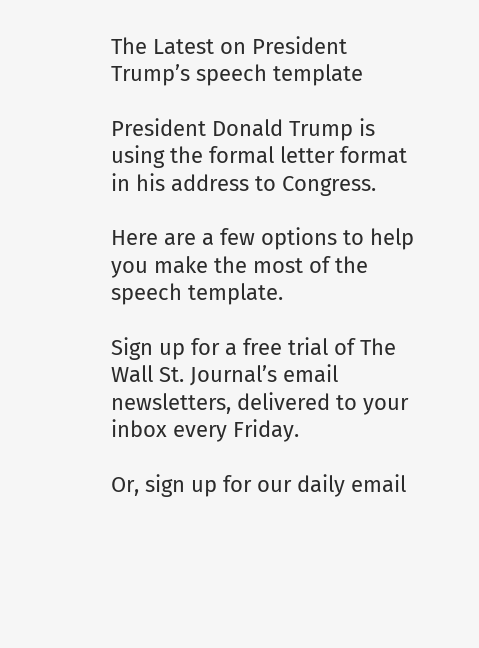The Latest on President Trump’s speech template

President Donald Trump is using the formal letter format in his address to Congress.

Here are a few options to help you make the most of the speech template.

Sign up for a free trial of The Wall St. Journal’s email newsletters, delivered to your inbox every Friday.

Or, sign up for our daily email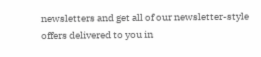newsletters and get all of our newsletter-style offers delivered to you in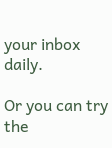your inbox daily.

Or you can try the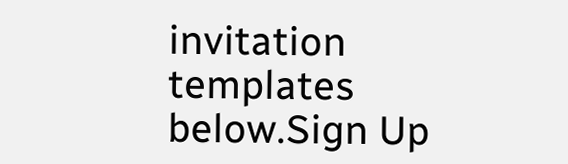invitation templates below.Sign Up